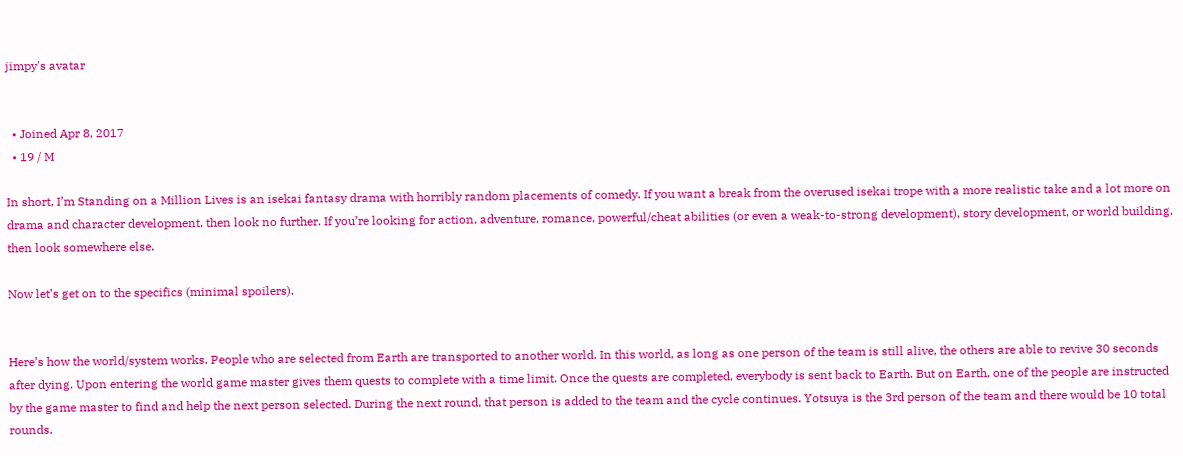jimpy's avatar


  • Joined Apr 8, 2017
  • 19 / M

In short, I’m Standing on a Million Lives is an isekai fantasy drama with horribly random placements of comedy. If you want a break from the overused isekai trope with a more realistic take and a lot more on drama and character development, then look no further. If you’re looking for action, adventure, romance, powerful/cheat abilities (or even a weak-to-strong development), story development, or world building, then look somewhere else.

Now let’s get on to the specifics (minimal spoilers).


Here’s how the world/system works. People who are selected from Earth are transported to another world. In this world, as long as one person of the team is still alive, the others are able to revive 30 seconds after dying. Upon entering the world game master gives them quests to complete with a time limit. Once the quests are completed, everybody is sent back to Earth. But on Earth, one of the people are instructed by the game master to find and help the next person selected. During the next round, that person is added to the team and the cycle continues. Yotsuya is the 3rd person of the team and there would be 10 total rounds.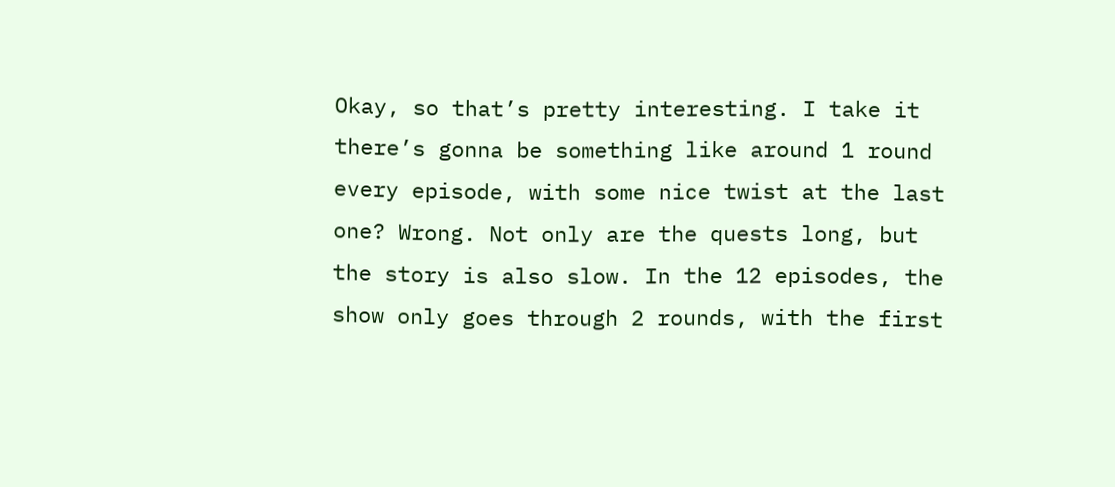Okay, so that’s pretty interesting. I take it there’s gonna be something like around 1 round every episode, with some nice twist at the last one? Wrong. Not only are the quests long, but the story is also slow. In the 12 episodes, the show only goes through 2 rounds, with the first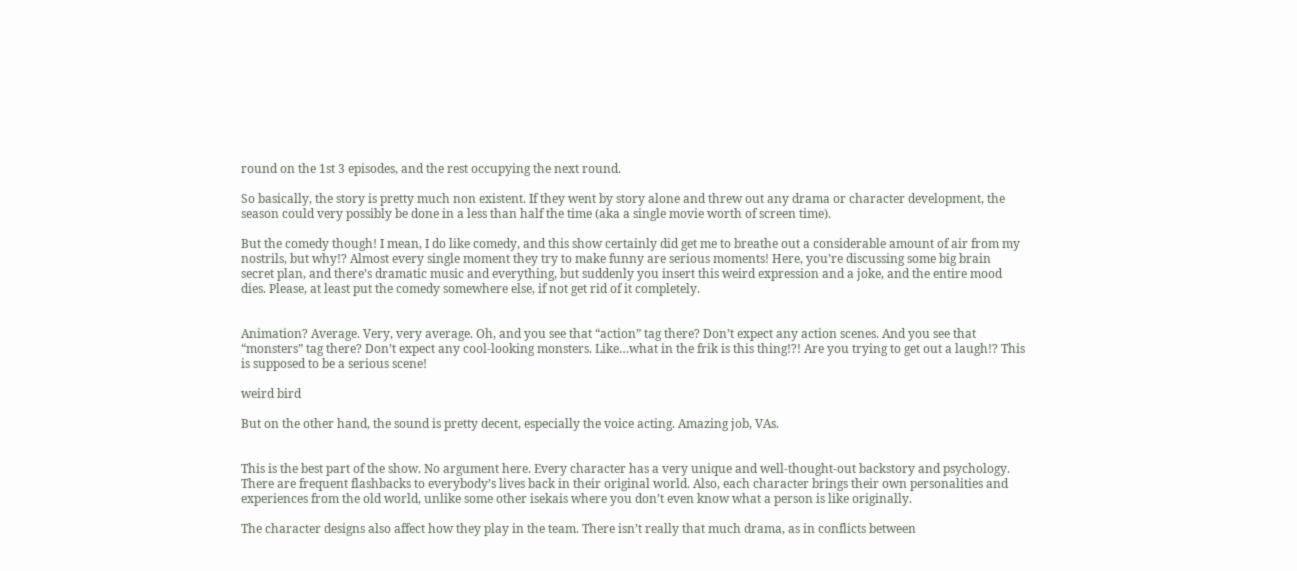round on the 1st 3 episodes, and the rest occupying the next round.

So basically, the story is pretty much non existent. If they went by story alone and threw out any drama or character development, the season could very possibly be done in a less than half the time (aka a single movie worth of screen time).

But the comedy though! I mean, I do like comedy, and this show certainly did get me to breathe out a considerable amount of air from my nostrils, but why!? Almost every single moment they try to make funny are serious moments! Here, you’re discussing some big brain secret plan, and there’s dramatic music and everything, but suddenly you insert this weird expression and a joke, and the entire mood dies. Please, at least put the comedy somewhere else, if not get rid of it completely.


Animation? Average. Very, very average. Oh, and you see that “action” tag there? Don’t expect any action scenes. And you see that “monsters” tag there? Don’t expect any cool-looking monsters. Like…what in the frik is this thing!?! Are you trying to get out a laugh!? This is supposed to be a serious scene!

weird bird

But on the other hand, the sound is pretty decent, especially the voice acting. Amazing job, VAs.


This is the best part of the show. No argument here. Every character has a very unique and well-thought-out backstory and psychology. There are frequent flashbacks to everybody’s lives back in their original world. Also, each character brings their own personalities and experiences from the old world, unlike some other isekais where you don’t even know what a person is like originally.

The character designs also affect how they play in the team. There isn’t really that much drama, as in conflicts between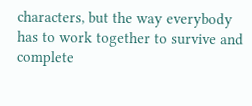characters, but the way everybody has to work together to survive and complete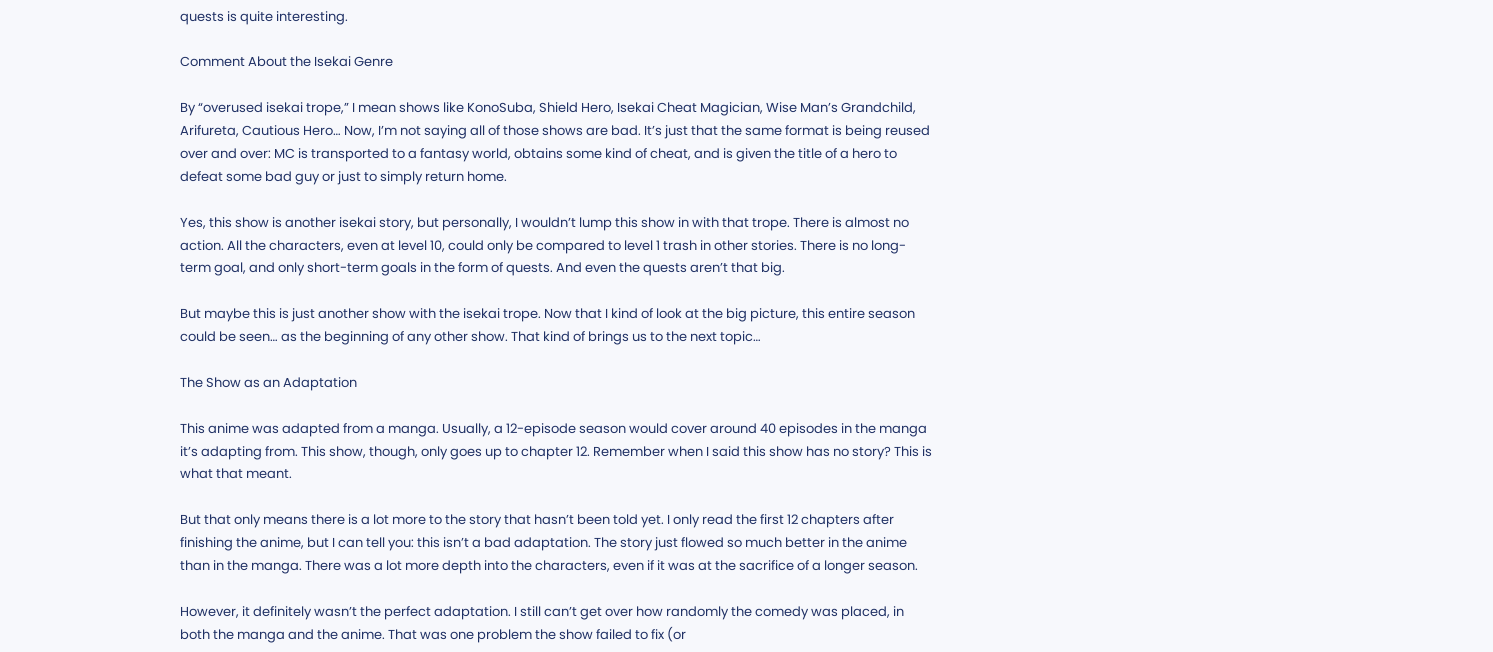quests is quite interesting.

Comment About the Isekai Genre

By “overused isekai trope,” I mean shows like KonoSuba, Shield Hero, Isekai Cheat Magician, Wise Man’s Grandchild, Arifureta, Cautious Hero… Now, I’m not saying all of those shows are bad. It’s just that the same format is being reused over and over: MC is transported to a fantasy world, obtains some kind of cheat, and is given the title of a hero to defeat some bad guy or just to simply return home.

Yes, this show is another isekai story, but personally, I wouldn’t lump this show in with that trope. There is almost no action. All the characters, even at level 10, could only be compared to level 1 trash in other stories. There is no long-term goal, and only short-term goals in the form of quests. And even the quests aren’t that big.

But maybe this is just another show with the isekai trope. Now that I kind of look at the big picture, this entire season could be seen… as the beginning of any other show. That kind of brings us to the next topic…

The Show as an Adaptation

This anime was adapted from a manga. Usually, a 12-episode season would cover around 40 episodes in the manga it’s adapting from. This show, though, only goes up to chapter 12. Remember when I said this show has no story? This is what that meant.

But that only means there is a lot more to the story that hasn’t been told yet. I only read the first 12 chapters after finishing the anime, but I can tell you: this isn’t a bad adaptation. The story just flowed so much better in the anime than in the manga. There was a lot more depth into the characters, even if it was at the sacrifice of a longer season.

However, it definitely wasn’t the perfect adaptation. I still can’t get over how randomly the comedy was placed, in both the manga and the anime. That was one problem the show failed to fix (or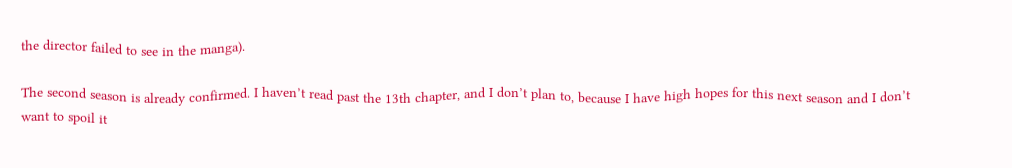the director failed to see in the manga).

The second season is already confirmed. I haven’t read past the 13th chapter, and I don’t plan to, because I have high hopes for this next season and I don’t want to spoil it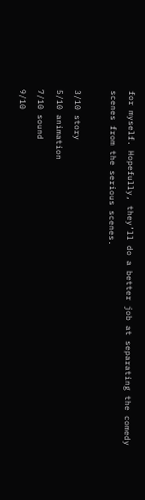for myself. Hopefully, they’ll do a better job at separating the comedy scenes from the serious scenes.

3/10 story
5/10 animation
7/10 sound
9/10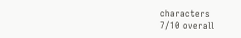characters
7/10 overall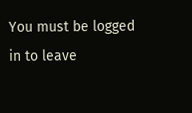You must be logged in to leave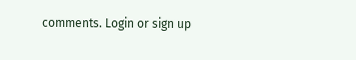comments. Login or sign up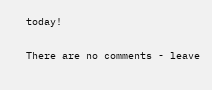today!

There are no comments - leave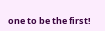one to be the first!